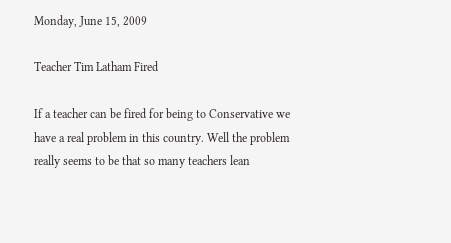Monday, June 15, 2009

Teacher Tim Latham Fired

If a teacher can be fired for being to Conservative we have a real problem in this country. Well the problem really seems to be that so many teachers lean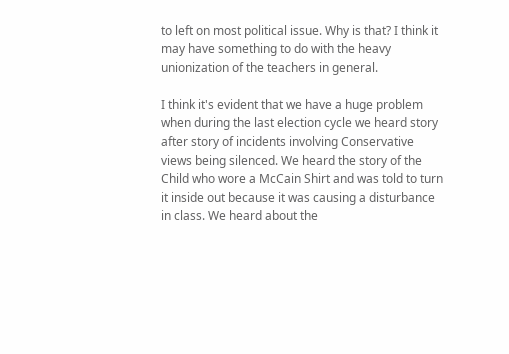to left on most political issue. Why is that? I think it may have something to do with the heavy unionization of the teachers in general.

I think it's evident that we have a huge problem when during the last election cycle we heard story after story of incidents involving Conservative views being silenced. We heard the story of the Child who wore a McCain Shirt and was told to turn it inside out because it was causing a disturbance in class. We heard about the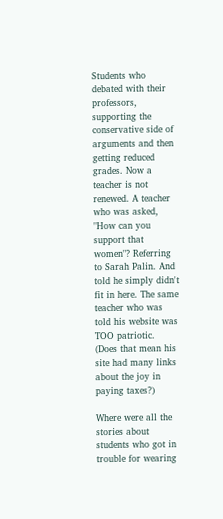Students who debated with their professors, supporting the conservative side of arguments and then getting reduced grades. Now a teacher is not renewed. A teacher who was asked, "How can you support that women"? Referring to Sarah Palin. And told he simply didn't fit in here. The same teacher who was told his website was TOO patriotic.
(Does that mean his site had many links about the joy in paying taxes?)

Where were all the stories about students who got in trouble for wearing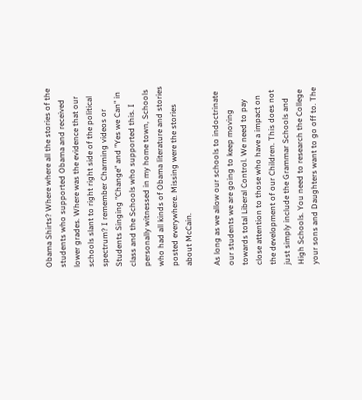Obama Shirts? Where where all the stories of the students who supported Obama and received lower grades. Where was the evidence that our schools slant to right right side of the political spectrum? I remember Charming videos or Students Singing "Change" and "Yes we Can" in class and the Schools who supported this. I personally witnessed in my home town, Schools who had all kinds of Obama literature and stories posted everywhere. Missing were the stories about McCain.

As long as we allow our schools to indoctrinate our students we are going to keep moving towards total Liberal Control. We need to pay close attention to those who have a impact on the development of our Children. This does not just simply include the Grammar Schools and High Schools. You need to research the College your sons and Daughters want to go off to. The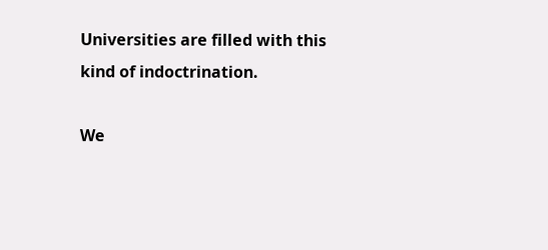Universities are filled with this kind of indoctrination.

We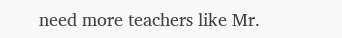need more teachers like Mr.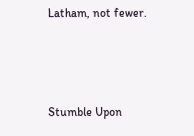Latham, not fewer.



Stumble Upon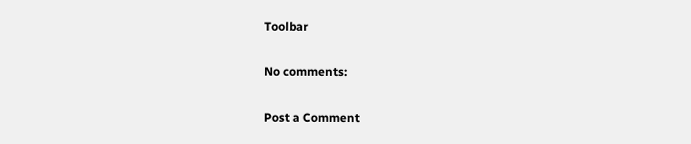Toolbar

No comments:

Post a Comment